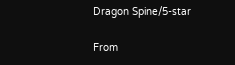Dragon Spine/5-star

From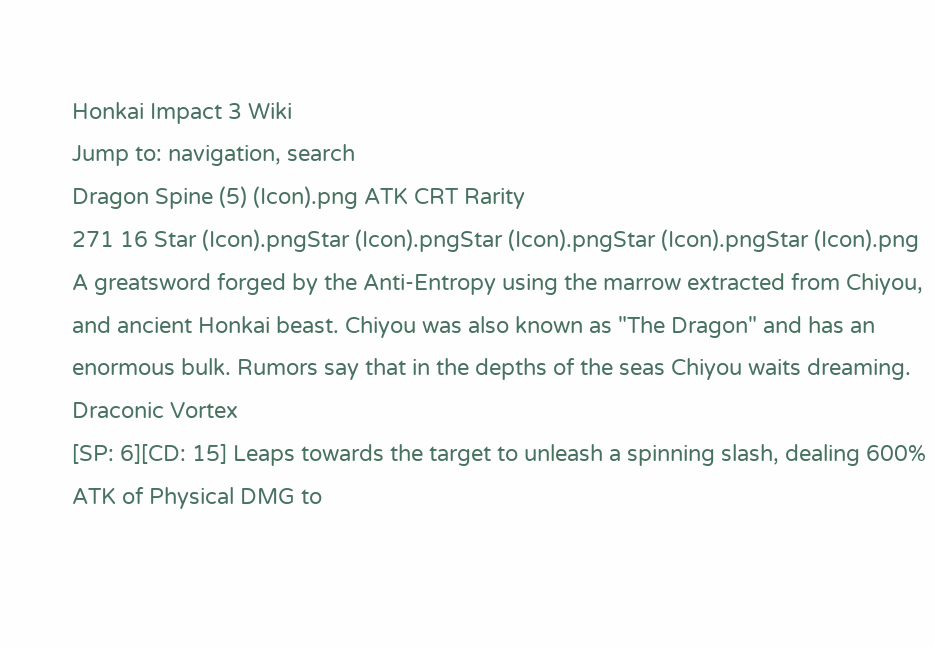Honkai Impact 3 Wiki
Jump to: navigation, search
Dragon Spine (5) (Icon).png ATK CRT Rarity
271 16 Star (Icon).pngStar (Icon).pngStar (Icon).pngStar (Icon).pngStar (Icon).png
A greatsword forged by the Anti-Entropy using the marrow extracted from Chiyou, and ancient Honkai beast. Chiyou was also known as "The Dragon" and has an enormous bulk. Rumors say that in the depths of the seas Chiyou waits dreaming.
Draconic Vortex
[SP: 6][CD: 15] Leaps towards the target to unleash a spinning slash, dealing 600% ATK of Physical DMG to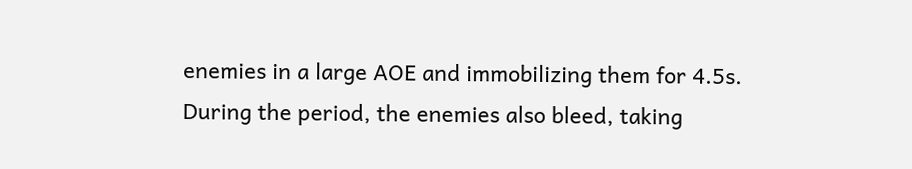enemies in a large AOE and immobilizing them for 4.5s. During the period, the enemies also bleed, taking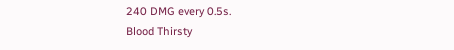240 DMG every 0.5s.
Blood Thirsty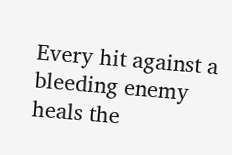Every hit against a bleeding enemy heals the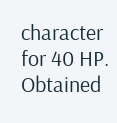character for 40 HP.
Obtained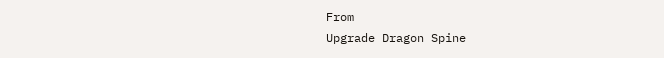From
Upgrade Dragon Spine